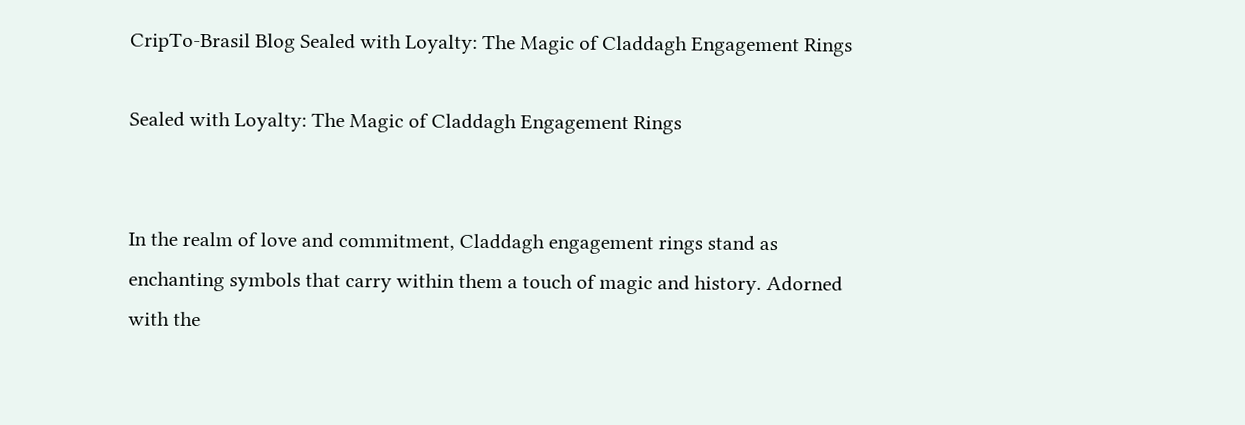CripTo-Brasil Blog Sealed with Loyalty: The Magic of Claddagh Engagement Rings

Sealed with Loyalty: The Magic of Claddagh Engagement Rings


In the realm of love and commitment, Claddagh engagement rings stand as enchanting symbols that carry within them a touch of magic and history. Adorned with the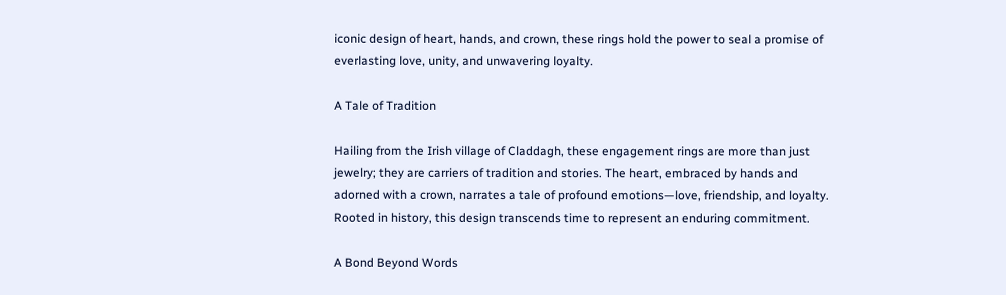iconic design of heart, hands, and crown, these rings hold the power to seal a promise of everlasting love, unity, and unwavering loyalty.

A Tale of Tradition

Hailing from the Irish village of Claddagh, these engagement rings are more than just jewelry; they are carriers of tradition and stories. The heart, embraced by hands and adorned with a crown, narrates a tale of profound emotions—love, friendship, and loyalty. Rooted in history, this design transcends time to represent an enduring commitment.

A Bond Beyond Words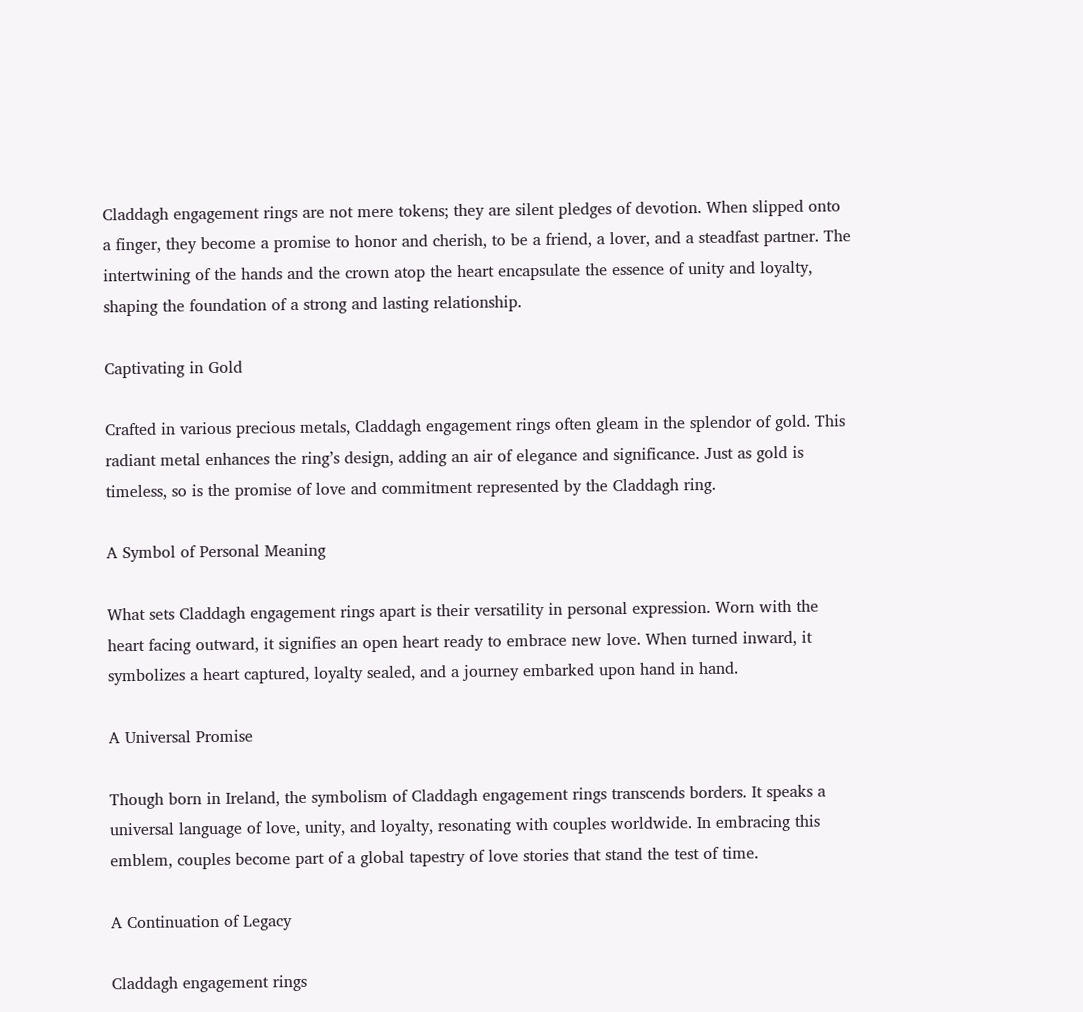Claddagh engagement rings are not mere tokens; they are silent pledges of devotion. When slipped onto a finger, they become a promise to honor and cherish, to be a friend, a lover, and a steadfast partner. The intertwining of the hands and the crown atop the heart encapsulate the essence of unity and loyalty, shaping the foundation of a strong and lasting relationship.

Captivating in Gold

Crafted in various precious metals, Claddagh engagement rings often gleam in the splendor of gold. This radiant metal enhances the ring’s design, adding an air of elegance and significance. Just as gold is timeless, so is the promise of love and commitment represented by the Claddagh ring.

A Symbol of Personal Meaning

What sets Claddagh engagement rings apart is their versatility in personal expression. Worn with the heart facing outward, it signifies an open heart ready to embrace new love. When turned inward, it symbolizes a heart captured, loyalty sealed, and a journey embarked upon hand in hand.

A Universal Promise

Though born in Ireland, the symbolism of Claddagh engagement rings transcends borders. It speaks a universal language of love, unity, and loyalty, resonating with couples worldwide. In embracing this emblem, couples become part of a global tapestry of love stories that stand the test of time.

A Continuation of Legacy

Claddagh engagement rings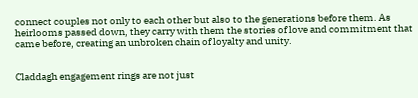connect couples not only to each other but also to the generations before them. As heirlooms passed down, they carry with them the stories of love and commitment that came before, creating an unbroken chain of loyalty and unity.


Claddagh engagement rings are not just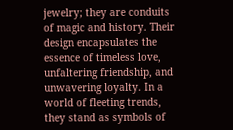jewelry; they are conduits of magic and history. Their design encapsulates the essence of timeless love, unfaltering friendship, and unwavering loyalty. In a world of fleeting trends, they stand as symbols of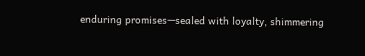enduring promises—sealed with loyalty, shimmering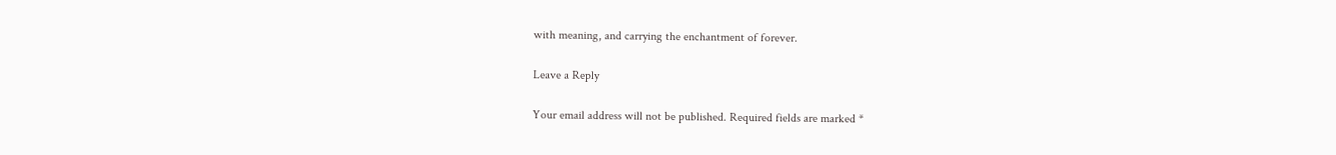with meaning, and carrying the enchantment of forever.

Leave a Reply

Your email address will not be published. Required fields are marked *